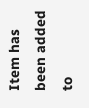Item has been added to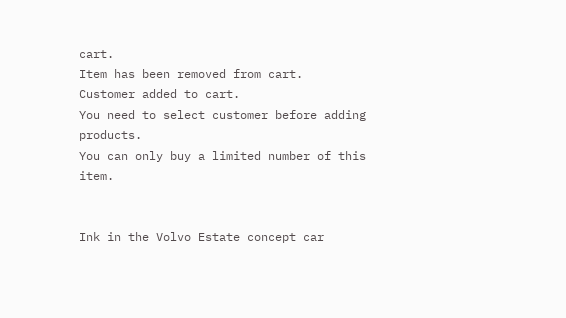cart.
Item has been removed from cart.
Customer added to cart.
You need to select customer before adding products.
You can only buy a limited number of this item.


Ink in the Volvo Estate concept car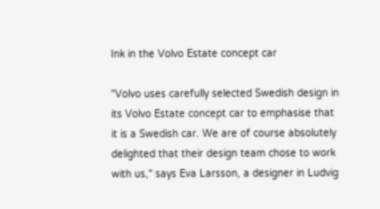Ink in the Volvo Estate concept car

"Volvo uses carefully selected Swedish design in its Volvo Estate concept car to emphasise that it is a Swedish car. We are of course absolutely delighted that their design team chose to work with us," says Eva Larsson, a designer in Ludvig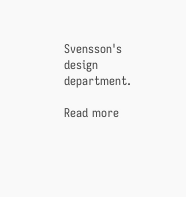Svensson's design department.

Read more